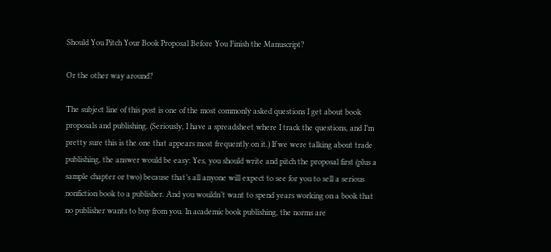Should You Pitch Your Book Proposal Before You Finish the Manuscript?

Or the other way around?

The subject line of this post is one of the most commonly asked questions I get about book proposals and publishing. (Seriously, I have a spreadsheet where I track the questions, and I’m pretty sure this is the one that appears most frequently on it.) If we were talking about trade publishing, the answer would be easy: Yes, you should write and pitch the proposal first (plus a sample chapter or two) because that’s all anyone will expect to see for you to sell a serious nonfiction book to a publisher. And you wouldn’t want to spend years working on a book that no publisher wants to buy from you. In academic book publishing, the norms are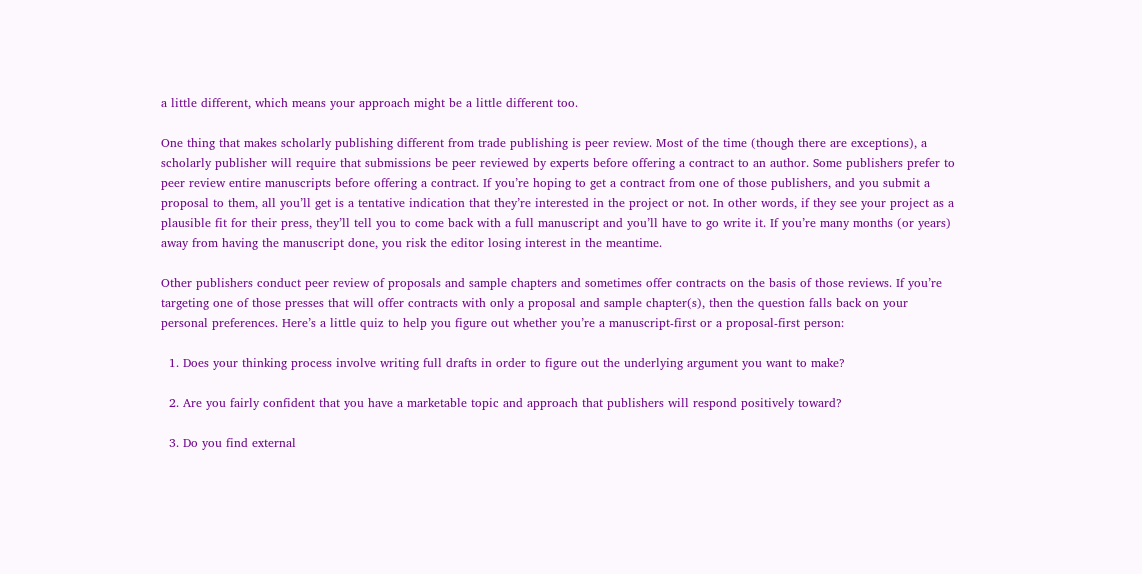a little different, which means your approach might be a little different too.

One thing that makes scholarly publishing different from trade publishing is peer review. Most of the time (though there are exceptions), a scholarly publisher will require that submissions be peer reviewed by experts before offering a contract to an author. Some publishers prefer to peer review entire manuscripts before offering a contract. If you’re hoping to get a contract from one of those publishers, and you submit a proposal to them, all you’ll get is a tentative indication that they’re interested in the project or not. In other words, if they see your project as a plausible fit for their press, they’ll tell you to come back with a full manuscript and you’ll have to go write it. If you’re many months (or years) away from having the manuscript done, you risk the editor losing interest in the meantime.

Other publishers conduct peer review of proposals and sample chapters and sometimes offer contracts on the basis of those reviews. If you’re targeting one of those presses that will offer contracts with only a proposal and sample chapter(s), then the question falls back on your personal preferences. Here’s a little quiz to help you figure out whether you’re a manuscript-first or a proposal-first person:

  1. Does your thinking process involve writing full drafts in order to figure out the underlying argument you want to make?

  2. Are you fairly confident that you have a marketable topic and approach that publishers will respond positively toward?

  3. Do you find external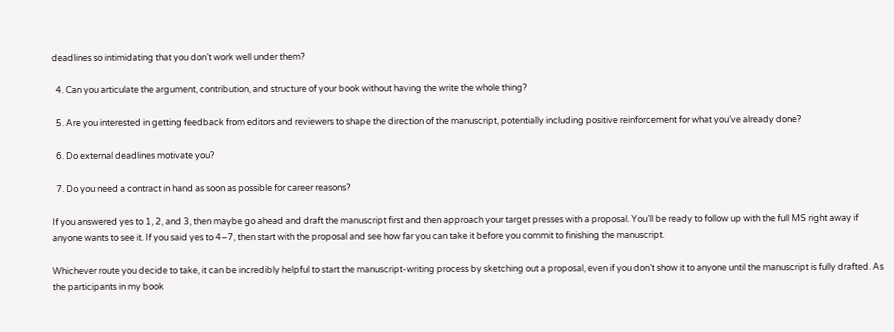deadlines so intimidating that you don’t work well under them?

  4. Can you articulate the argument, contribution, and structure of your book without having the write the whole thing?

  5. Are you interested in getting feedback from editors and reviewers to shape the direction of the manuscript, potentially including positive reinforcement for what you’ve already done?

  6. Do external deadlines motivate you?

  7. Do you need a contract in hand as soon as possible for career reasons?

If you answered yes to 1, 2, and 3, then maybe go ahead and draft the manuscript first and then approach your target presses with a proposal. You’ll be ready to follow up with the full MS right away if anyone wants to see it. If you said yes to 4–7, then start with the proposal and see how far you can take it before you commit to finishing the manuscript.

Whichever route you decide to take, it can be incredibly helpful to start the manuscript-writing process by sketching out a proposal, even if you don’t show it to anyone until the manuscript is fully drafted. As the participants in my book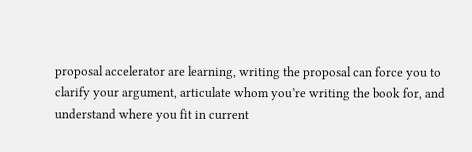proposal accelerator are learning, writing the proposal can force you to clarify your argument, articulate whom you’re writing the book for, and understand where you fit in current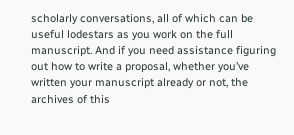scholarly conversations, all of which can be useful lodestars as you work on the full manuscript. And if you need assistance figuring out how to write a proposal, whether you’ve written your manuscript already or not, the archives of this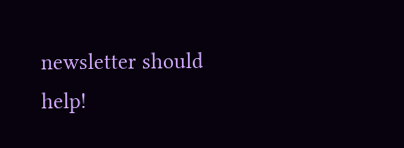newsletter should help!